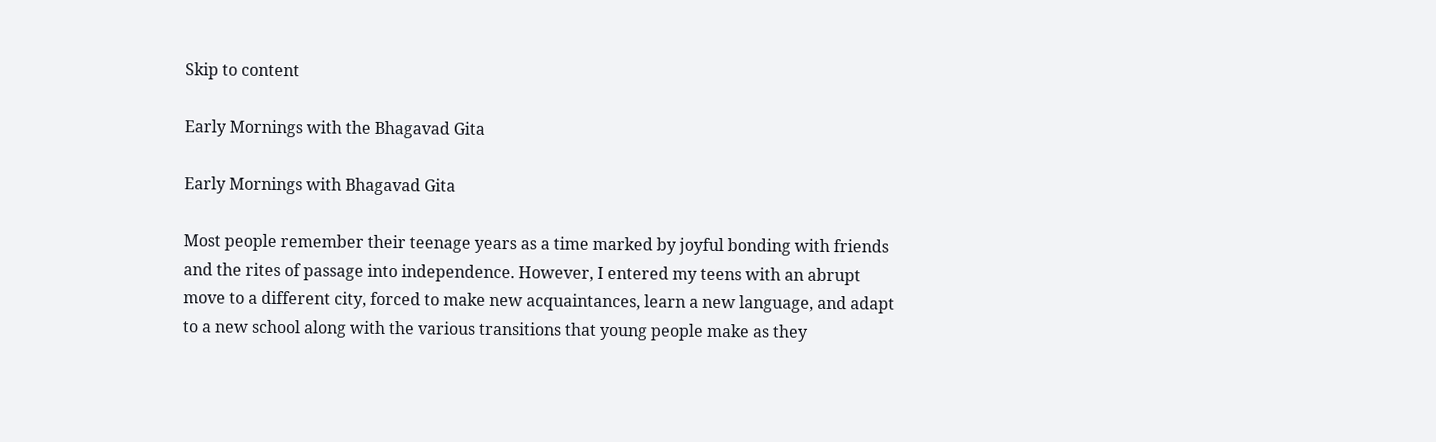Skip to content

Early Mornings with the Bhagavad Gita

Early Mornings with Bhagavad Gita

Most people remember their teenage years as a time marked by joyful bonding with friends and the rites of passage into independence. However, I entered my teens with an abrupt move to a different city, forced to make new acquaintances, learn a new language, and adapt to a new school along with the various transitions that young people make as they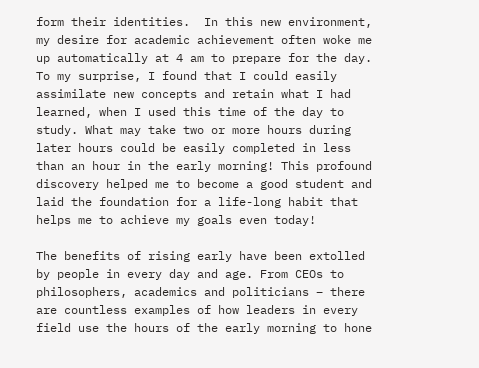form their identities.  In this new environment, my desire for academic achievement often woke me up automatically at 4 am to prepare for the day. To my surprise, I found that I could easily assimilate new concepts and retain what I had learned, when I used this time of the day to study. What may take two or more hours during later hours could be easily completed in less than an hour in the early morning! This profound discovery helped me to become a good student and laid the foundation for a life-long habit that helps me to achieve my goals even today!

The benefits of rising early have been extolled by people in every day and age. From CEOs to philosophers, academics and politicians – there are countless examples of how leaders in every field use the hours of the early morning to hone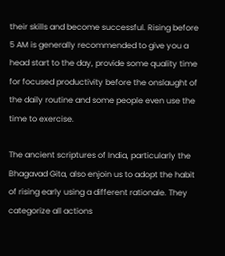their skills and become successful. Rising before 5 AM is generally recommended to give you a head start to the day, provide some quality time for focused productivity before the onslaught of the daily routine and some people even use the time to exercise.

The ancient scriptures of India, particularly the Bhagavad Gita, also enjoin us to adopt the habit of rising early using a different rationale. They categorize all actions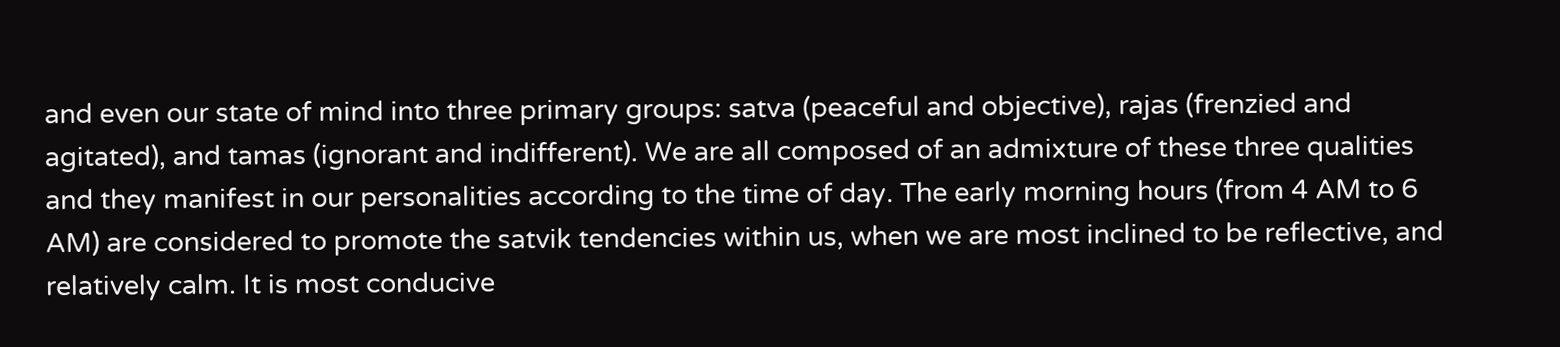and even our state of mind into three primary groups: satva (peaceful and objective), rajas (frenzied and agitated), and tamas (ignorant and indifferent). We are all composed of an admixture of these three qualities and they manifest in our personalities according to the time of day. The early morning hours (from 4 AM to 6 AM) are considered to promote the satvik tendencies within us, when we are most inclined to be reflective, and relatively calm. It is most conducive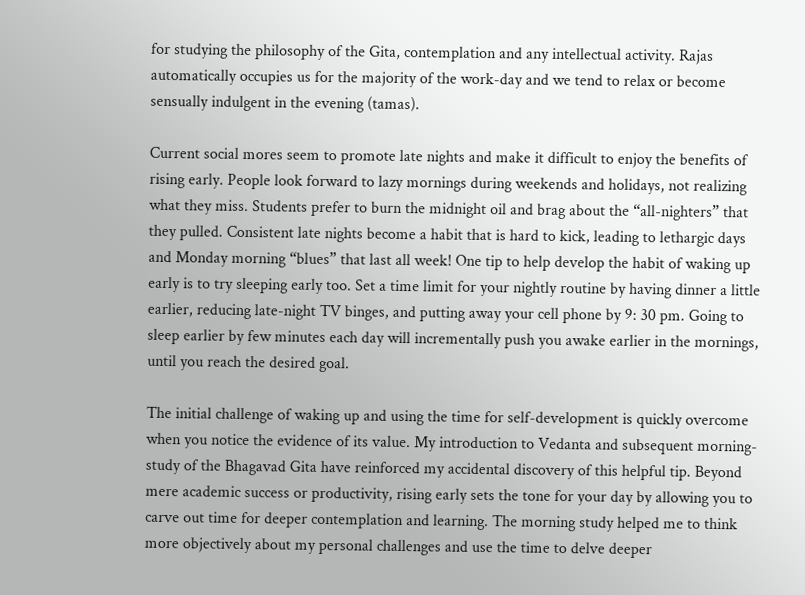for studying the philosophy of the Gita, contemplation and any intellectual activity. Rajas automatically occupies us for the majority of the work-day and we tend to relax or become sensually indulgent in the evening (tamas).

Current social mores seem to promote late nights and make it difficult to enjoy the benefits of rising early. People look forward to lazy mornings during weekends and holidays, not realizing what they miss. Students prefer to burn the midnight oil and brag about the “all-nighters” that they pulled. Consistent late nights become a habit that is hard to kick, leading to lethargic days and Monday morning “blues” that last all week! One tip to help develop the habit of waking up early is to try sleeping early too. Set a time limit for your nightly routine by having dinner a little earlier, reducing late-night TV binges, and putting away your cell phone by 9: 30 pm. Going to sleep earlier by few minutes each day will incrementally push you awake earlier in the mornings, until you reach the desired goal.

The initial challenge of waking up and using the time for self-development is quickly overcome when you notice the evidence of its value. My introduction to Vedanta and subsequent morning-study of the Bhagavad Gita have reinforced my accidental discovery of this helpful tip. Beyond mere academic success or productivity, rising early sets the tone for your day by allowing you to carve out time for deeper contemplation and learning. The morning study helped me to think more objectively about my personal challenges and use the time to delve deeper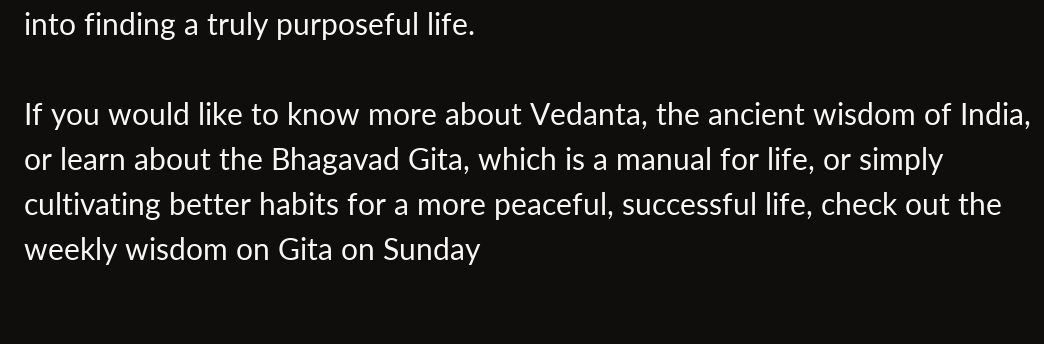into finding a truly purposeful life.

If you would like to know more about Vedanta, the ancient wisdom of India, or learn about the Bhagavad Gita, which is a manual for life, or simply cultivating better habits for a more peaceful, successful life, check out the weekly wisdom on Gita on Sunday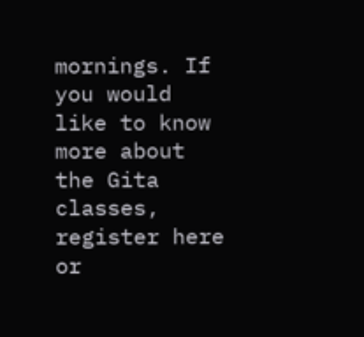mornings. If you would like to know more about the Gita classes, register here or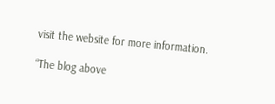visit the website for more information.

“The blog above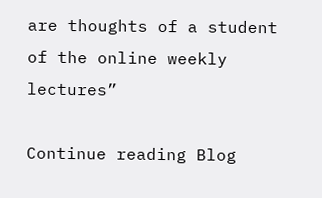are thoughts of a student of the online weekly lectures”

Continue reading Blog